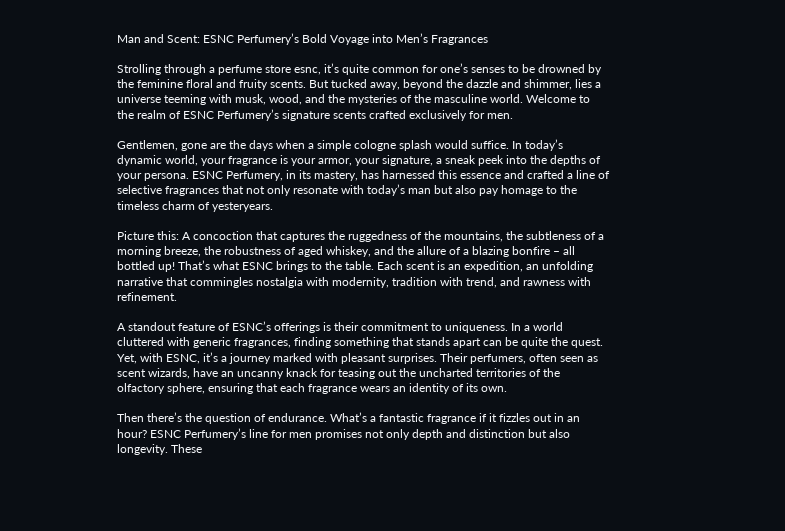Man and Scent: ESNC Perfumery’s Bold Voyage into Men’s Fragrances

Strolling through a perfume store esnc, it’s quite common for one’s senses to be drowned by the feminine floral and fruity scents. But tucked away, beyond the dazzle and shimmer, lies a universe teeming with musk, wood, and the mysteries of the masculine world. Welcome to the realm of ESNC Perfumery’s signature scents crafted exclusively for men.

Gentlemen, gone are the days when a simple cologne splash would suffice. In today’s dynamic world, your fragrance is your armor, your signature, a sneak peek into the depths of your persona. ESNC Perfumery, in its mastery, has harnessed this essence and crafted a line of selective fragrances that not only resonate with today’s man but also pay homage to the timeless charm of yesteryears.

Picture this: A concoction that captures the ruggedness of the mountains, the subtleness of a morning breeze, the robustness of aged whiskey, and the allure of a blazing bonfire – all bottled up! That’s what ESNC brings to the table. Each scent is an expedition, an unfolding narrative that commingles nostalgia with modernity, tradition with trend, and rawness with refinement.

A standout feature of ESNC’s offerings is their commitment to uniqueness. In a world cluttered with generic fragrances, finding something that stands apart can be quite the quest. Yet, with ESNC, it’s a journey marked with pleasant surprises. Their perfumers, often seen as scent wizards, have an uncanny knack for teasing out the uncharted territories of the olfactory sphere, ensuring that each fragrance wears an identity of its own.

Then there’s the question of endurance. What’s a fantastic fragrance if it fizzles out in an hour? ESNC Perfumery’s line for men promises not only depth and distinction but also longevity. These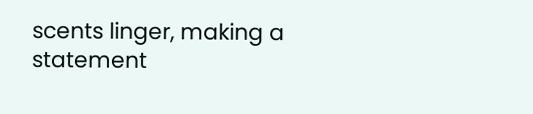scents linger, making a statement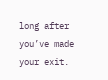long after you’ve made your exit.